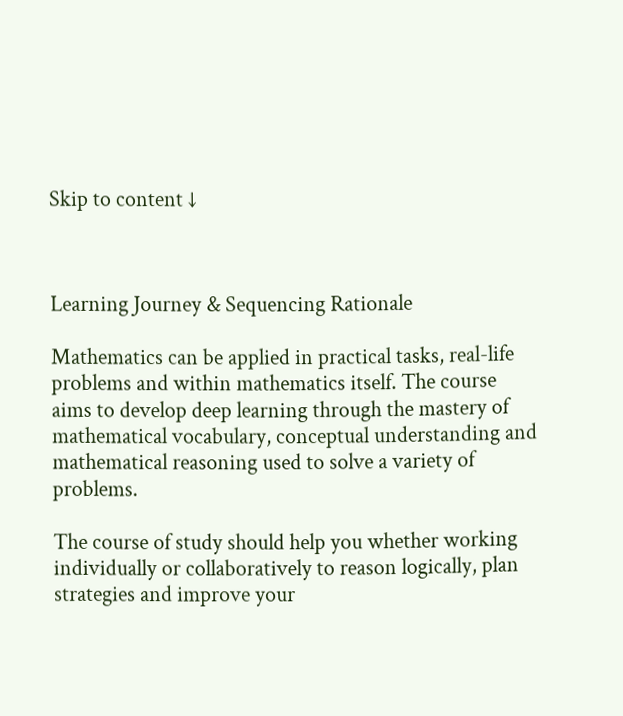Skip to content ↓



Learning Journey & Sequencing Rationale

Mathematics can be applied in practical tasks, real-life problems and within mathematics itself. The course aims to develop deep learning through the mastery of mathematical vocabulary, conceptual understanding and mathematical reasoning used to solve a variety of problems.

The course of study should help you whether working individually or collaboratively to reason logically, plan strategies and improve your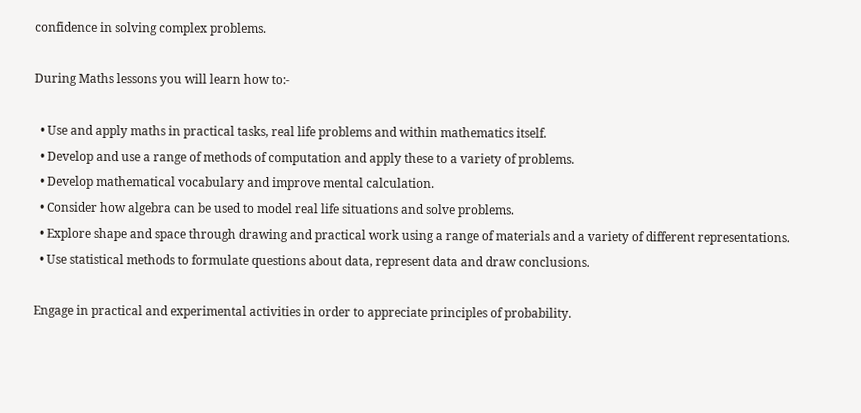confidence in solving complex problems.

During Maths lessons you will learn how to:-

  • Use and apply maths in practical tasks, real life problems and within mathematics itself.
  • Develop and use a range of methods of computation and apply these to a variety of problems.
  • Develop mathematical vocabulary and improve mental calculation.
  • Consider how algebra can be used to model real life situations and solve problems.
  • Explore shape and space through drawing and practical work using a range of materials and a variety of different representations.
  • Use statistical methods to formulate questions about data, represent data and draw conclusions.

Engage in practical and experimental activities in order to appreciate principles of probability.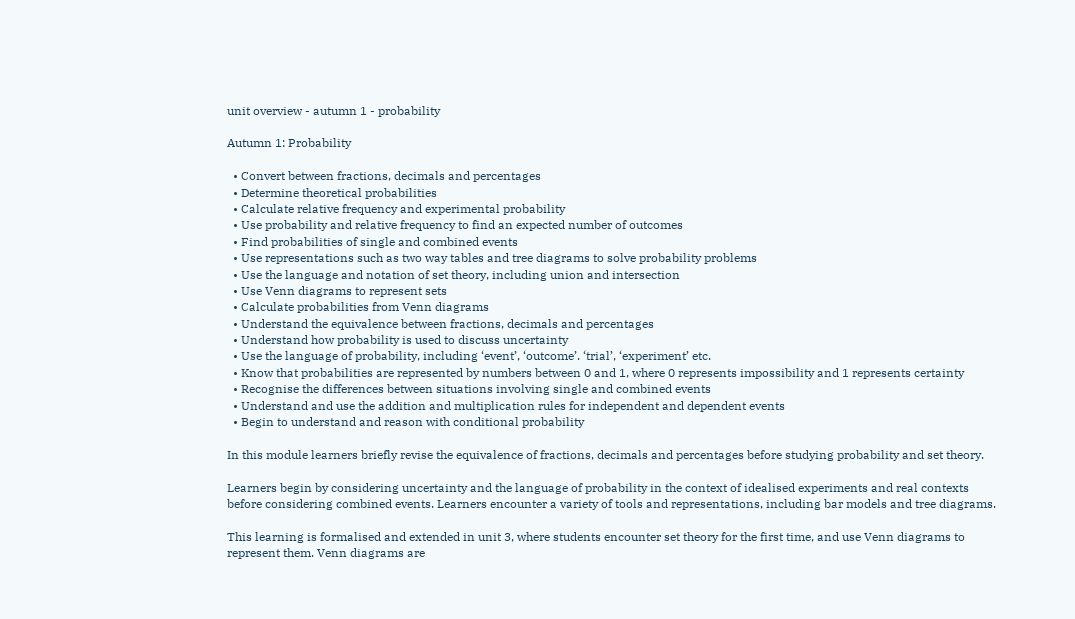unit overview - autumn 1 - probability

Autumn 1: Probability

  • Convert between fractions, decimals and percentages
  • Determine theoretical probabilities
  • Calculate relative frequency and experimental probability
  • Use probability and relative frequency to find an expected number of outcomes
  • Find probabilities of single and combined events
  • Use representations such as two way tables and tree diagrams to solve probability problems
  • Use the language and notation of set theory, including union and intersection
  • Use Venn diagrams to represent sets
  • Calculate probabilities from Venn diagrams
  • Understand the equivalence between fractions, decimals and percentages
  • Understand how probability is used to discuss uncertainty
  • Use the language of probability, including ‘event’, ‘outcome’. ‘trial’, ‘experiment’ etc.
  • Know that probabilities are represented by numbers between 0 and 1, where 0 represents impossibility and 1 represents certainty
  • Recognise the differences between situations involving single and combined events
  • Understand and use the addition and multiplication rules for independent and dependent events
  • Begin to understand and reason with conditional probability

In this module learners briefly revise the equivalence of fractions, decimals and percentages before studying probability and set theory.

Learners begin by considering uncertainty and the language of probability in the context of idealised experiments and real contexts before considering combined events. Learners encounter a variety of tools and representations, including bar models and tree diagrams.

This learning is formalised and extended in unit 3, where students encounter set theory for the first time, and use Venn diagrams to represent them. Venn diagrams are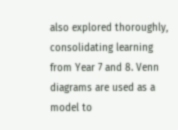also explored thoroughly, consolidating learning from Year 7 and 8. Venn diagrams are used as a model to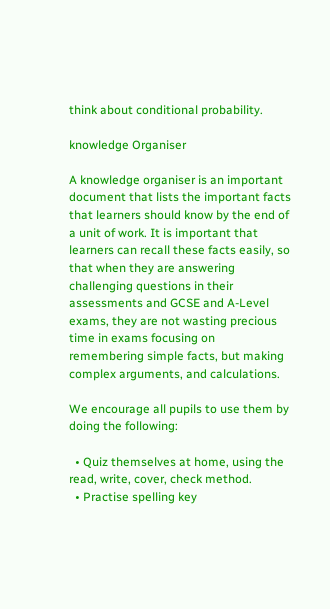think about conditional probability.

knowledge Organiser

A knowledge organiser is an important document that lists the important facts that learners should know by the end of a unit of work. It is important that learners can recall these facts easily, so that when they are answering challenging questions in their assessments and GCSE and A-Level exams, they are not wasting precious time in exams focusing on remembering simple facts, but making complex arguments, and calculations.

We encourage all pupils to use them by doing the following:

  • Quiz themselves at home, using the read, write, cover, check method.
  • Practise spelling key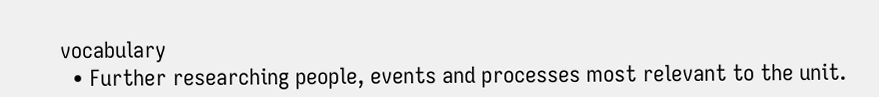vocabulary
  • Further researching people, events and processes most relevant to the unit.